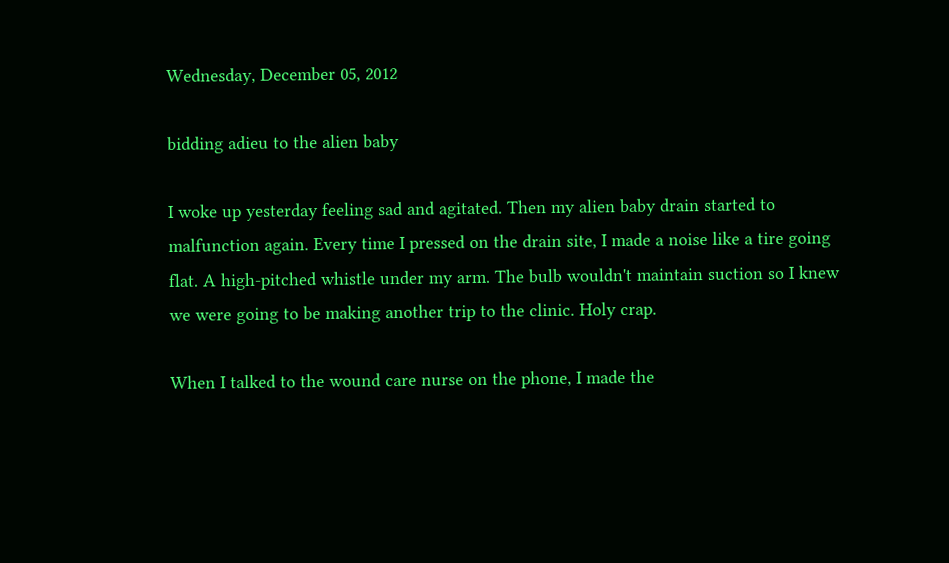Wednesday, December 05, 2012

bidding adieu to the alien baby

I woke up yesterday feeling sad and agitated. Then my alien baby drain started to malfunction again. Every time I pressed on the drain site, I made a noise like a tire going flat. A high-pitched whistle under my arm. The bulb wouldn't maintain suction so I knew we were going to be making another trip to the clinic. Holy crap.

When I talked to the wound care nurse on the phone, I made the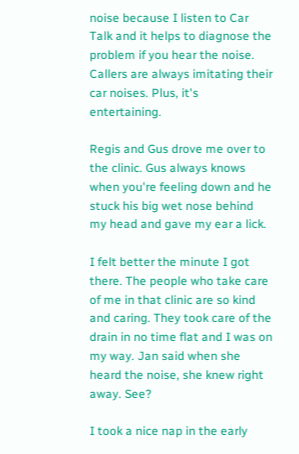noise because I listen to Car Talk and it helps to diagnose the problem if you hear the noise. Callers are always imitating their car noises. Plus, it's entertaining.

Regis and Gus drove me over to the clinic. Gus always knows when you're feeling down and he stuck his big wet nose behind my head and gave my ear a lick.

I felt better the minute I got there. The people who take care of me in that clinic are so kind and caring. They took care of the drain in no time flat and I was on my way. Jan said when she heard the noise, she knew right away. See?

I took a nice nap in the early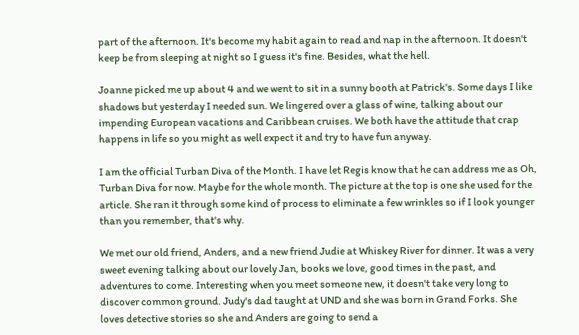part of the afternoon. It's become my habit again to read and nap in the afternoon. It doesn't keep be from sleeping at night so I guess it's fine. Besides, what the hell.

Joanne picked me up about 4 and we went to sit in a sunny booth at Patrick's. Some days I like shadows but yesterday I needed sun. We lingered over a glass of wine, talking about our impending European vacations and Caribbean cruises. We both have the attitude that crap happens in life so you might as well expect it and try to have fun anyway.

I am the official Turban Diva of the Month. I have let Regis know that he can address me as Oh, Turban Diva for now. Maybe for the whole month. The picture at the top is one she used for the article. She ran it through some kind of process to eliminate a few wrinkles so if I look younger than you remember, that's why.

We met our old friend, Anders, and a new friend Judie at Whiskey River for dinner. It was a very sweet evening talking about our lovely Jan, books we love, good times in the past, and adventures to come. Interesting when you meet someone new, it doesn't take very long to discover common ground. Judy's dad taught at UND and she was born in Grand Forks. She loves detective stories so she and Anders are going to send a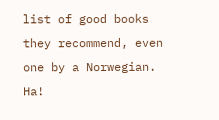list of good books they recommend, even one by a Norwegian. Ha!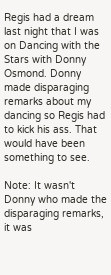Regis had a dream last night that I was on Dancing with the Stars with Donny Osmond. Donny made disparaging remarks about my dancing so Regis had to kick his ass. That would have been something to see.

Note: It wasn't Donny who made the disparaging remarks, it was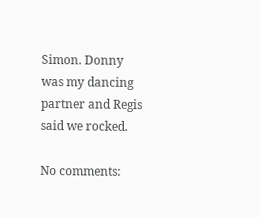Simon. Donny was my dancing partner and Regis said we rocked.

No comments: